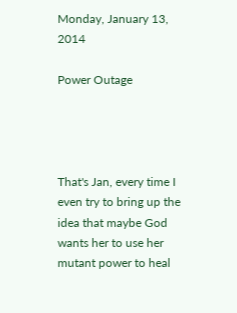Monday, January 13, 2014

Power Outage




That's Jan, every time I even try to bring up the idea that maybe God wants her to use her mutant power to heal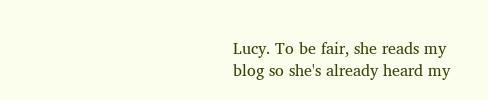Lucy. To be fair, she reads my blog so she's already heard my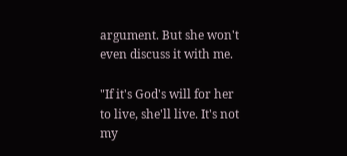argument. But she won't even discuss it with me.

"If it's God's will for her to live, she'll live. It's not my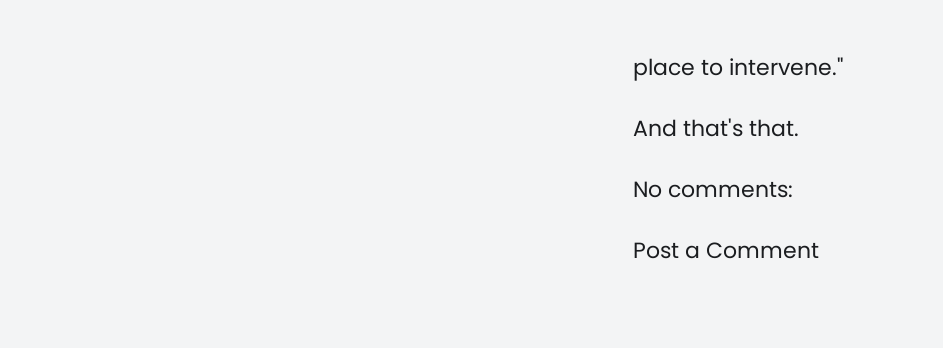place to intervene."

And that's that.

No comments:

Post a Comment